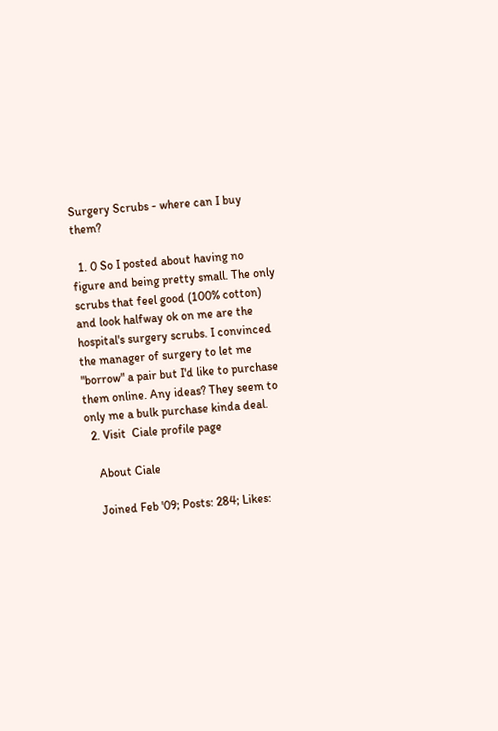Surgery Scrubs - where can I buy them?

  1. 0 So I posted about having no figure and being pretty small. The only scrubs that feel good (100% cotton) and look halfway ok on me are the hospital's surgery scrubs. I convinced the manager of surgery to let me "borrow" a pair but I'd like to purchase them online. Any ideas? They seem to only me a bulk purchase kinda deal.
  2. Visit  Ciale profile page

    About Ciale

    Joined Feb '09; Posts: 284; Likes: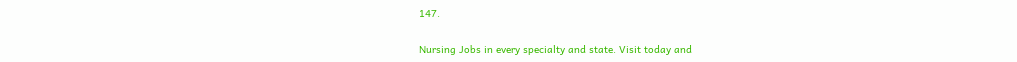147.

Nursing Jobs in every specialty and state. Visit today and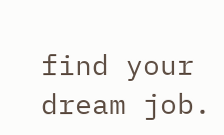find your dream job.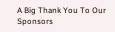A Big Thank You To Our Sponsors